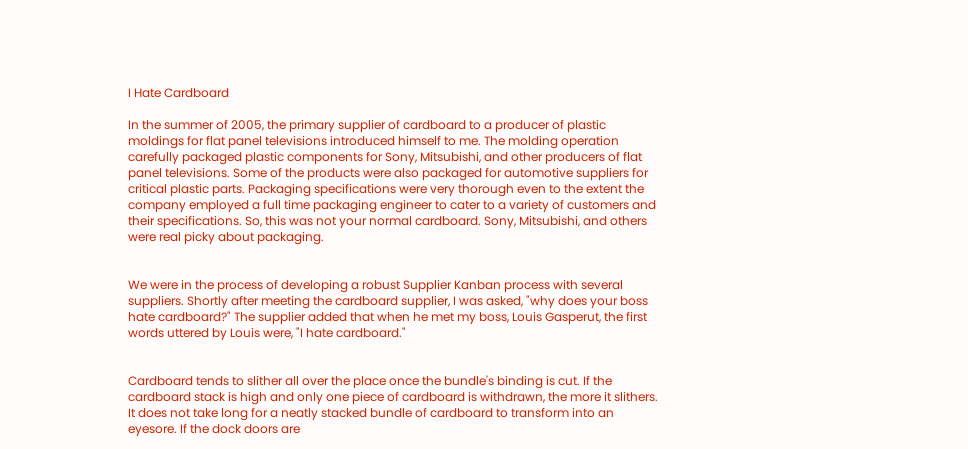I Hate Cardboard

In the summer of 2005, the primary supplier of cardboard to a producer of plastic moldings for flat panel televisions introduced himself to me. The molding operation carefully packaged plastic components for Sony, Mitsubishi, and other producers of flat panel televisions. Some of the products were also packaged for automotive suppliers for critical plastic parts. Packaging specifications were very thorough even to the extent the company employed a full time packaging engineer to cater to a variety of customers and their specifications. So, this was not your normal cardboard. Sony, Mitsubishi, and others were real picky about packaging.


We were in the process of developing a robust Supplier Kanban process with several suppliers. Shortly after meeting the cardboard supplier, I was asked, "why does your boss hate cardboard?" The supplier added that when he met my boss, Louis Gasperut, the first words uttered by Louis were, "I hate cardboard."


Cardboard tends to slither all over the place once the bundle's binding is cut. If the cardboard stack is high and only one piece of cardboard is withdrawn, the more it slithers. It does not take long for a neatly stacked bundle of cardboard to transform into an eyesore. If the dock doors are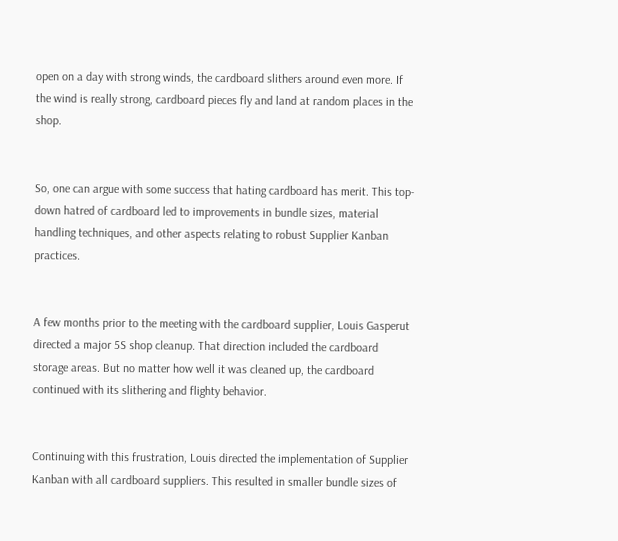open on a day with strong winds, the cardboard slithers around even more. If the wind is really strong, cardboard pieces fly and land at random places in the shop.


So, one can argue with some success that hating cardboard has merit. This top-down hatred of cardboard led to improvements in bundle sizes, material handling techniques, and other aspects relating to robust Supplier Kanban practices.


A few months prior to the meeting with the cardboard supplier, Louis Gasperut directed a major 5S shop cleanup. That direction included the cardboard storage areas. But no matter how well it was cleaned up, the cardboard continued with its slithering and flighty behavior.


Continuing with this frustration, Louis directed the implementation of Supplier Kanban with all cardboard suppliers. This resulted in smaller bundle sizes of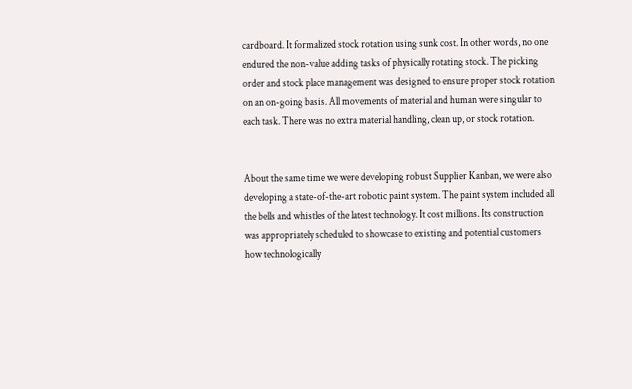cardboard. It formalized stock rotation using sunk cost. In other words, no one endured the non-value adding tasks of physically rotating stock. The picking order and stock place management was designed to ensure proper stock rotation on an on-going basis. All movements of material and human were singular to each task. There was no extra material handling, clean up, or stock rotation.


About the same time we were developing robust Supplier Kanban, we were also developing a state-of-the-art robotic paint system. The paint system included all the bells and whistles of the latest technology. It cost millions. Its construction was appropriately scheduled to showcase to existing and potential customers how technologically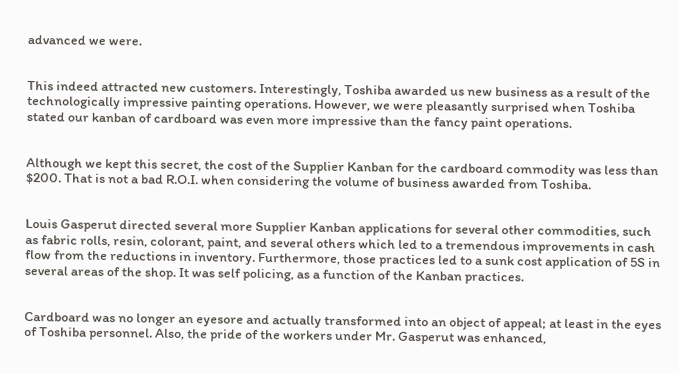advanced we were.


This indeed attracted new customers. Interestingly, Toshiba awarded us new business as a result of the technologically impressive painting operations. However, we were pleasantly surprised when Toshiba stated our kanban of cardboard was even more impressive than the fancy paint operations.


Although we kept this secret, the cost of the Supplier Kanban for the cardboard commodity was less than $200. That is not a bad R.O.I. when considering the volume of business awarded from Toshiba.


Louis Gasperut directed several more Supplier Kanban applications for several other commodities, such as fabric rolls, resin, colorant, paint, and several others which led to a tremendous improvements in cash flow from the reductions in inventory. Furthermore, those practices led to a sunk cost application of 5S in several areas of the shop. It was self policing, as a function of the Kanban practices.


Cardboard was no longer an eyesore and actually transformed into an object of appeal; at least in the eyes of Toshiba personnel. Also, the pride of the workers under Mr. Gasperut was enhanced,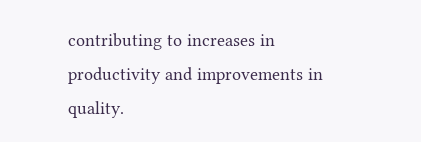contributing to increases in productivity and improvements in quality.